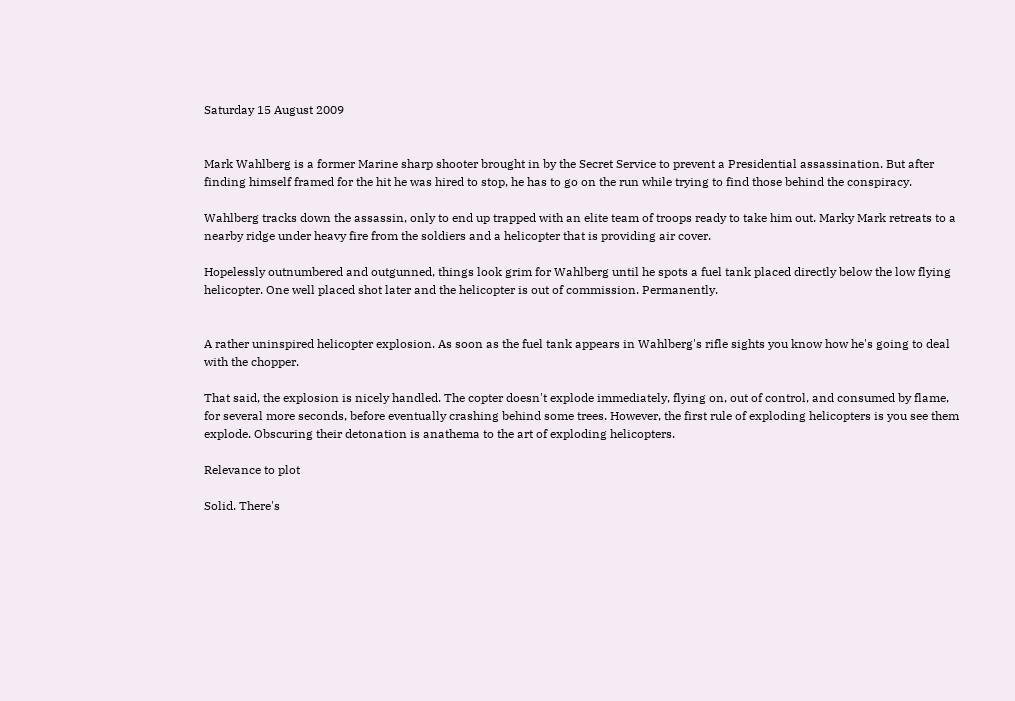Saturday 15 August 2009


Mark Wahlberg is a former Marine sharp shooter brought in by the Secret Service to prevent a Presidential assassination. But after finding himself framed for the hit he was hired to stop, he has to go on the run while trying to find those behind the conspiracy.

Wahlberg tracks down the assassin, only to end up trapped with an elite team of troops ready to take him out. Marky Mark retreats to a nearby ridge under heavy fire from the soldiers and a helicopter that is providing air cover.

Hopelessly outnumbered and outgunned, things look grim for Wahlberg until he spots a fuel tank placed directly below the low flying helicopter. One well placed shot later and the helicopter is out of commission. Permanently.


A rather uninspired helicopter explosion. As soon as the fuel tank appears in Wahlberg's rifle sights you know how he's going to deal with the chopper.

That said, the explosion is nicely handled. The copter doesn't explode immediately, flying on, out of control, and consumed by flame, for several more seconds, before eventually crashing behind some trees. However, the first rule of exploding helicopters is you see them explode. Obscuring their detonation is anathema to the art of exploding helicopters.

Relevance to plot

Solid. There's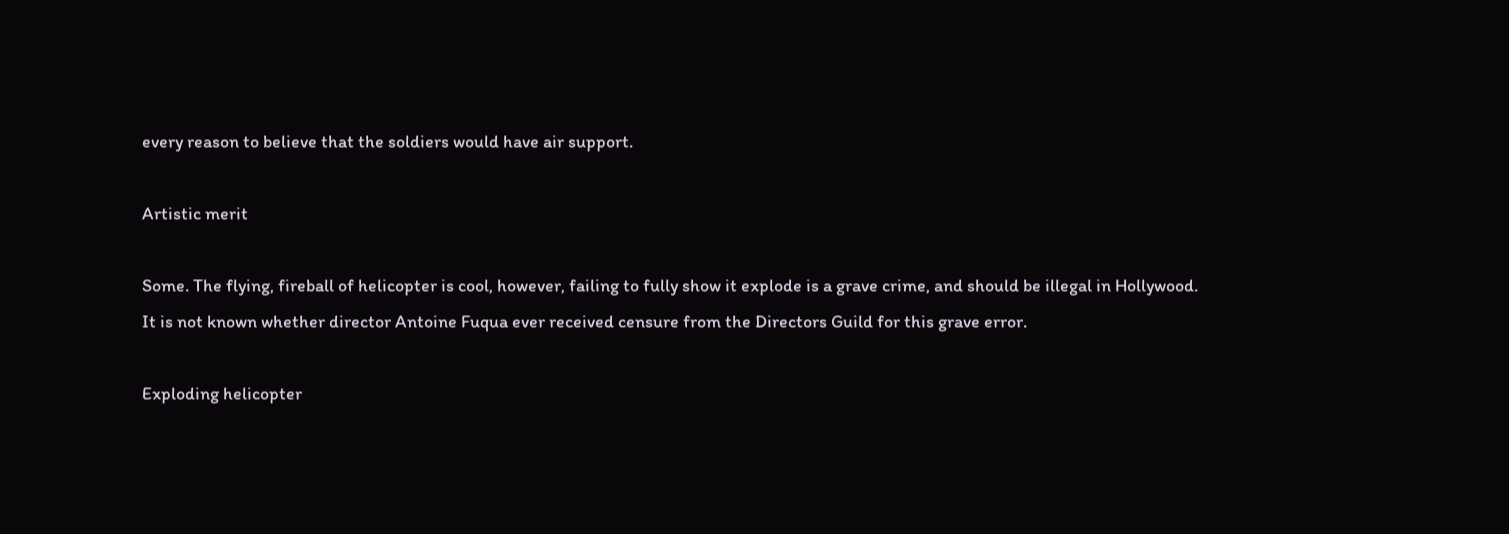every reason to believe that the soldiers would have air support.

Artistic merit

Some. The flying, fireball of helicopter is cool, however, failing to fully show it explode is a grave crime, and should be illegal in Hollywood. It is not known whether director Antoine Fuqua ever received censure from the Directors Guild for this grave error.

Exploding helicopter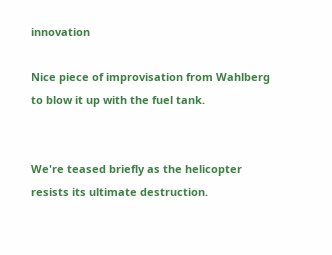innovation

Nice piece of improvisation from Wahlberg to blow it up with the fuel tank.


We're teased briefly as the helicopter resists its ultimate destruction.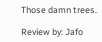Those damn trees.

Review by: Jafo